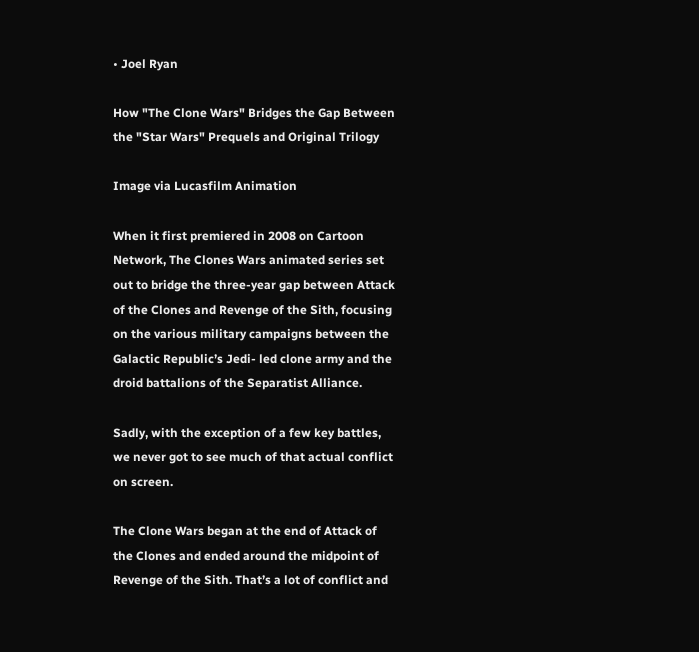• Joel Ryan

How "The Clone Wars" Bridges the Gap Between the "Star Wars" Prequels and Original Trilogy

Image via Lucasfilm Animation

When it first premiered in 2008 on Cartoon Network, The Clones Wars animated series set out to bridge the three-year gap between Attack of the Clones and Revenge of the Sith, focusing on the various military campaigns between the Galactic Republic’s Jedi- led clone army and the droid battalions of the Separatist Alliance.

Sadly, with the exception of a few key battles, we never got to see much of that actual conflict on screen.

The Clone Wars began at the end of Attack of the Clones and ended around the midpoint of Revenge of the Sith. That’s a lot of conflict and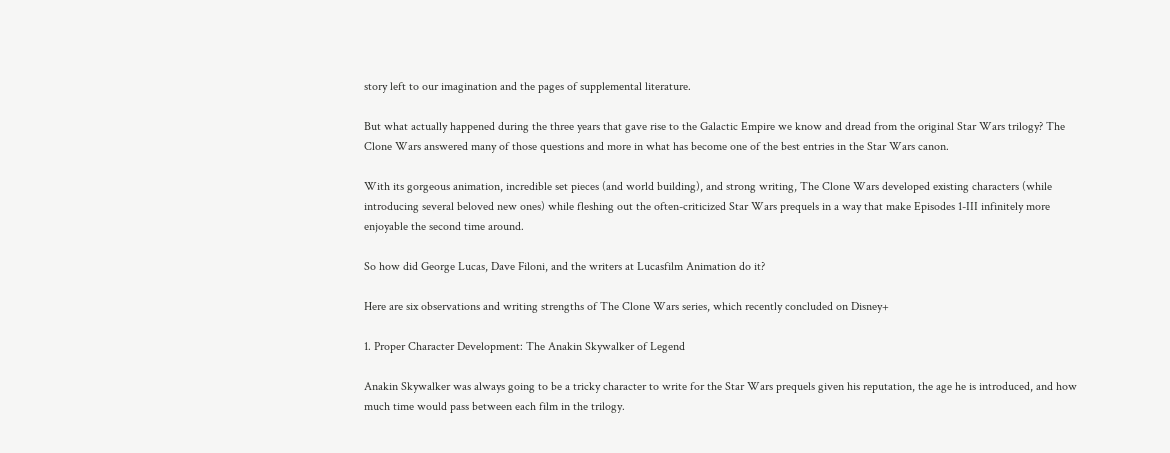story left to our imagination and the pages of supplemental literature.

But what actually happened during the three years that gave rise to the Galactic Empire we know and dread from the original Star Wars trilogy? The Clone Wars answered many of those questions and more in what has become one of the best entries in the Star Wars canon.

With its gorgeous animation, incredible set pieces (and world building), and strong writing, The Clone Wars developed existing characters (while introducing several beloved new ones) while fleshing out the often-criticized Star Wars prequels in a way that make Episodes 1-III infinitely more enjoyable the second time around.

So how did George Lucas, Dave Filoni, and the writers at Lucasfilm Animation do it?

Here are six observations and writing strengths of The Clone Wars series, which recently concluded on Disney+

1. Proper Character Development: The Anakin Skywalker of Legend

Anakin Skywalker was always going to be a tricky character to write for the Star Wars prequels given his reputation, the age he is introduced, and how much time would pass between each film in the trilogy.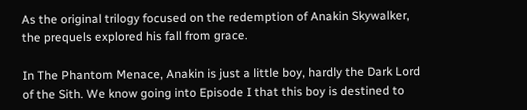As the original trilogy focused on the redemption of Anakin Skywalker, the prequels explored his fall from grace.

In The Phantom Menace, Anakin is just a little boy, hardly the Dark Lord of the Sith. We know going into Episode I that this boy is destined to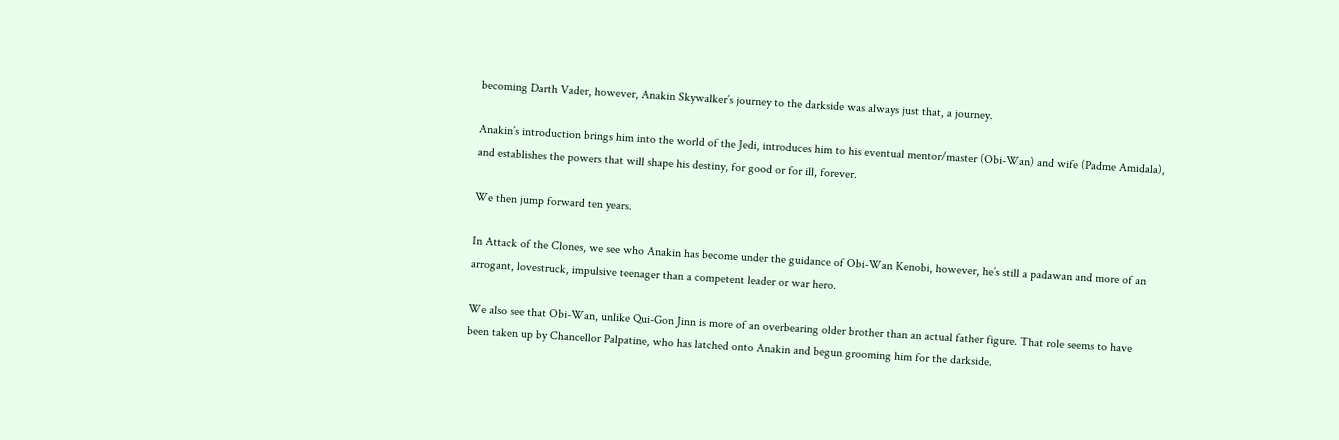becoming Darth Vader, however, Anakin Skywalker’s journey to the darkside was always just that, a journey.

Anakin’s introduction brings him into the world of the Jedi, introduces him to his eventual mentor/master (Obi-Wan) and wife (Padme Amidala), and establishes the powers that will shape his destiny, for good or for ill, forever.

We then jump forward ten years.

In Attack of the Clones, we see who Anakin has become under the guidance of Obi-Wan Kenobi, however, he’s still a padawan and more of an arrogant, lovestruck, impulsive teenager than a competent leader or war hero.

We also see that Obi-Wan, unlike Qui-Gon Jinn is more of an overbearing older brother than an actual father figure. That role seems to have been taken up by Chancellor Palpatine, who has latched onto Anakin and begun grooming him for the darkside.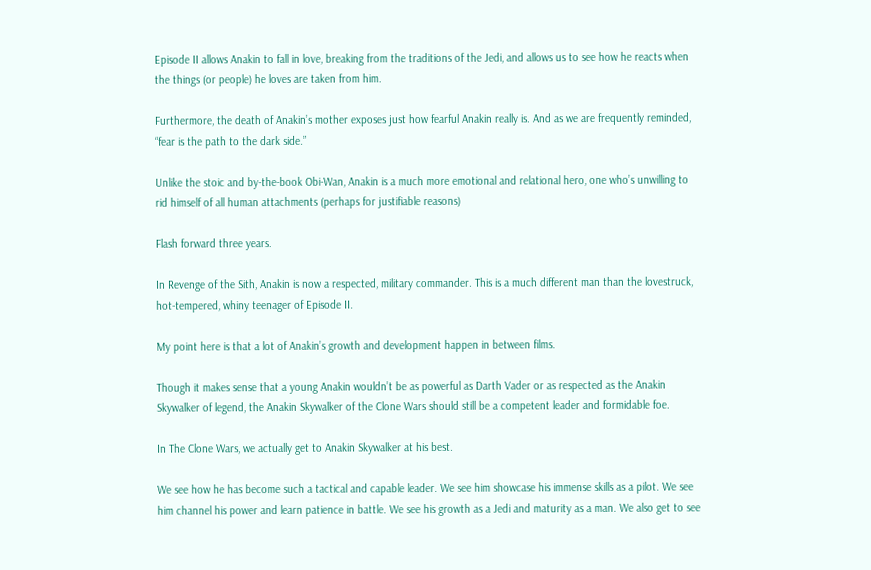Episode II allows Anakin to fall in love, breaking from the traditions of the Jedi, and allows us to see how he reacts when the things (or people) he loves are taken from him.

Furthermore, the death of Anakin’s mother exposes just how fearful Anakin really is. And as we are frequently reminded, “fear is the path to the dark side.”

Unlike the stoic and by-the-book Obi-Wan, Anakin is a much more emotional and relational hero, one who’s unwilling to rid himself of all human attachments (perhaps for justifiable reasons)

Flash forward three years.

In Revenge of the Sith, Anakin is now a respected, military commander. This is a much different man than the lovestruck, hot-tempered, whiny teenager of Episode II.

My point here is that a lot of Anakin’s growth and development happen in between films.

Though it makes sense that a young Anakin wouldn’t be as powerful as Darth Vader or as respected as the Anakin Skywalker of legend, the Anakin Skywalker of the Clone Wars should still be a competent leader and formidable foe.

In The Clone Wars, we actually get to Anakin Skywalker at his best.

We see how he has become such a tactical and capable leader. We see him showcase his immense skills as a pilot. We see him channel his power and learn patience in battle. We see his growth as a Jedi and maturity as a man. We also get to see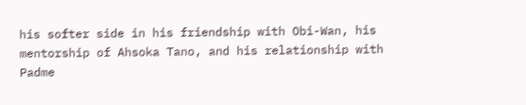his softer side in his friendship with Obi-Wan, his mentorship of Ahsoka Tano, and his relationship with Padme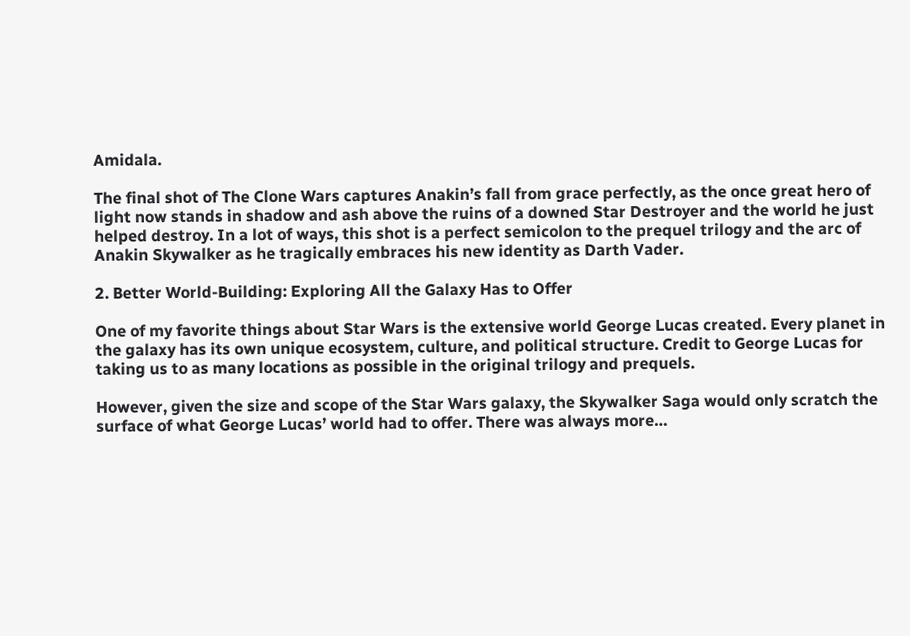Amidala.

The final shot of The Clone Wars captures Anakin’s fall from grace perfectly, as the once great hero of light now stands in shadow and ash above the ruins of a downed Star Destroyer and the world he just helped destroy. In a lot of ways, this shot is a perfect semicolon to the prequel trilogy and the arc of Anakin Skywalker as he tragically embraces his new identity as Darth Vader.

2. Better World-Building: Exploring All the Galaxy Has to Offer

One of my favorite things about Star Wars is the extensive world George Lucas created. Every planet in the galaxy has its own unique ecosystem, culture, and political structure. Credit to George Lucas for taking us to as many locations as possible in the original trilogy and prequels.

However, given the size and scope of the Star Wars galaxy, the Skywalker Saga would only scratch the surface of what George Lucas’ world had to offer. There was always more…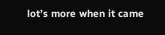lot’s more when it came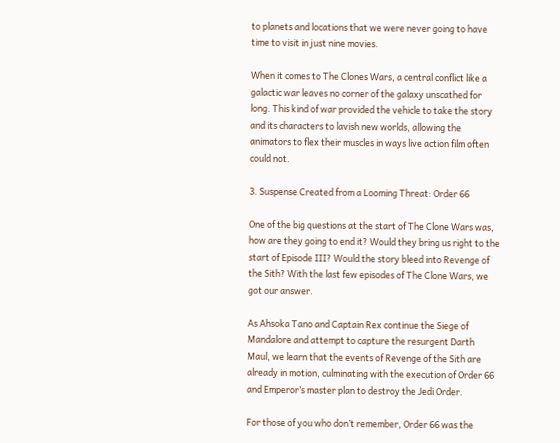to planets and locations that we were never going to have time to visit in just nine movies.

When it comes to The Clones Wars, a central conflict like a galactic war leaves no corner of the galaxy unscathed for long. This kind of war provided the vehicle to take the story and its characters to lavish new worlds, allowing the animators to flex their muscles in ways live action film often could not.

3. Suspense Created from a Looming Threat: Order 66

One of the big questions at the start of The Clone Wars was, how are they going to end it? Would they bring us right to the start of Episode III? Would the story bleed into Revenge of the Sith? With the last few episodes of The Clone Wars, we got our answer.

As Ahsoka Tano and Captain Rex continue the Siege of Mandalore and attempt to capture the resurgent Darth Maul, we learn that the events of Revenge of the Sith are already in motion, culminating with the execution of Order 66 and Emperor’s master plan to destroy the Jedi Order.

For those of you who don’t remember, Order 66 was the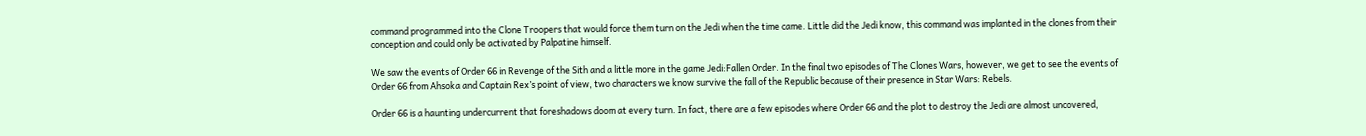command programmed into the Clone Troopers that would force them turn on the Jedi when the time came. Little did the Jedi know, this command was implanted in the clones from their conception and could only be activated by Palpatine himself.

We saw the events of Order 66 in Revenge of the Sith and a little more in the game Jedi:Fallen Order. In the final two episodes of The Clones Wars, however, we get to see the events of Order 66 from Ahsoka and Captain Rex’s point of view, two characters we know survive the fall of the Republic because of their presence in Star Wars: Rebels.

Order 66 is a haunting undercurrent that foreshadows doom at every turn. In fact, there are a few episodes where Order 66 and the plot to destroy the Jedi are almost uncovered,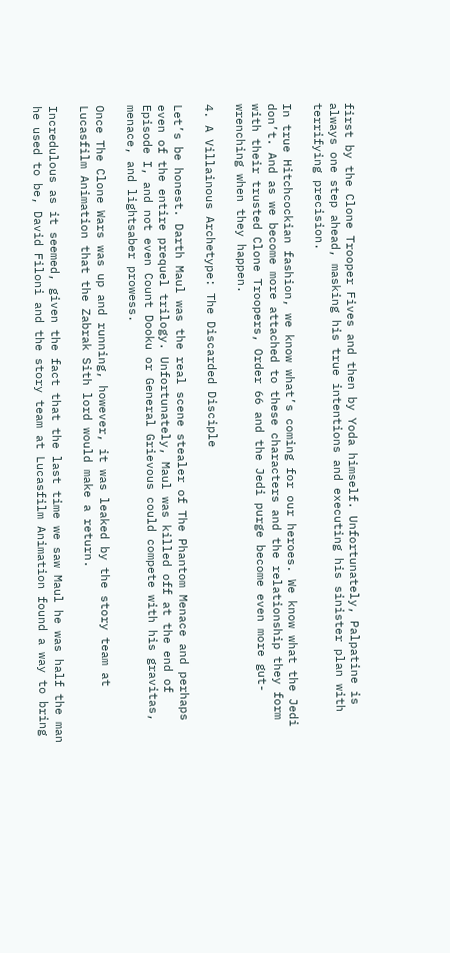first by the Clone Trooper Fives and then by Yoda himself. Unfortunately, Palpatine is always one step ahead, masking his true intentions and executing his sinister plan with terrifying precision.

In true Hitchcockian fashion, we know what’s coming for our heroes. We know what the Jedi don’t. And as we become more attached to these characters and the relationship they form with their trusted Clone Troopers, Order 66 and the Jedi purge become even more gut-wrenching when they happen.

4. A Villainous Archetype: The Discarded Disciple

Let’s be honest. Darth Maul was the real scene stealer of The Phantom Menace and perhaps even of the entire prequel trilogy. Unfortunately, Maul was killed off at the end of Episode I, and not even Count Dooku or General Grievous could compete with his gravitas, menace, and lightsaber prowess.

Once The Clone Wars was up and running, however, it was leaked by the story team at Lucasfilm Animation that the Zabrak Sith lord would make a return.

Incredulous as it seemed, given the fact that the last time we saw Maul he was half the man he used to be, David Filoni and the story team at Lucasfilm Animation found a way to bring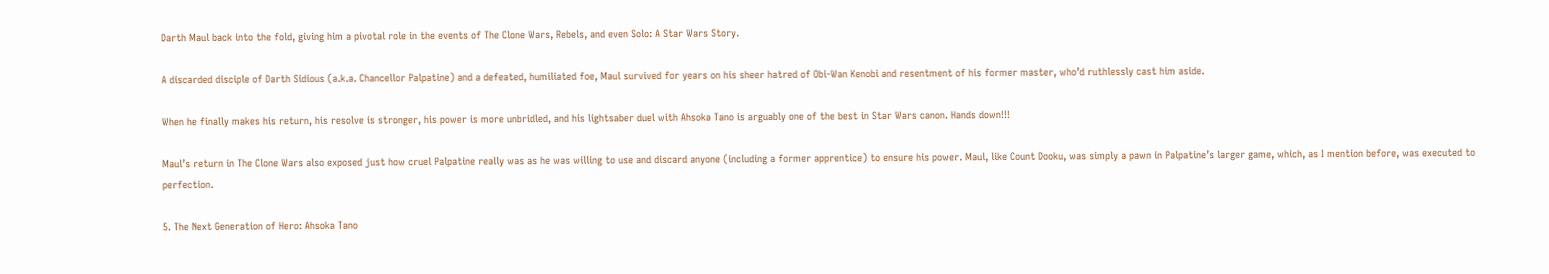Darth Maul back into the fold, giving him a pivotal role in the events of The Clone Wars, Rebels, and even Solo: A Star Wars Story.

A discarded disciple of Darth Sidious (a.k.a. Chancellor Palpatine) and a defeated, humiliated foe, Maul survived for years on his sheer hatred of Obi-Wan Kenobi and resentment of his former master, who’d ruthlessly cast him aside.

When he finally makes his return, his resolve is stronger, his power is more unbridled, and his lightsaber duel with Ahsoka Tano is arguably one of the best in Star Wars canon. Hands down!!!

Maul’s return in The Clone Wars also exposed just how cruel Palpatine really was as he was willing to use and discard anyone (including a former apprentice) to ensure his power. Maul, like Count Dooku, was simply a pawn in Palpatine’s larger game, which, as I mention before, was executed to perfection.

5. The Next Generation of Hero: Ahsoka Tano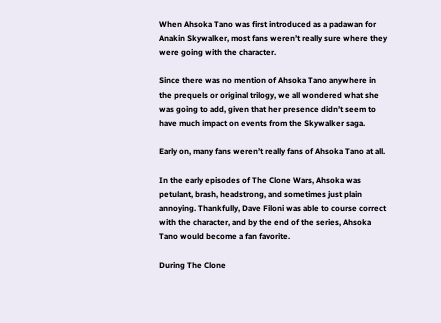When Ahsoka Tano was first introduced as a padawan for Anakin Skywalker, most fans weren’t really sure where they were going with the character.

Since there was no mention of Ahsoka Tano anywhere in the prequels or original trilogy, we all wondered what she was going to add, given that her presence didn’t seem to have much impact on events from the Skywalker saga.

Early on, many fans weren’t really fans of Ahsoka Tano at all.

In the early episodes of The Clone Wars, Ahsoka was petulant, brash, headstrong, and sometimes just plain annoying. Thankfully, Dave Filoni was able to course correct with the character, and by the end of the series, Ahsoka Tano would become a fan favorite.

During The Clone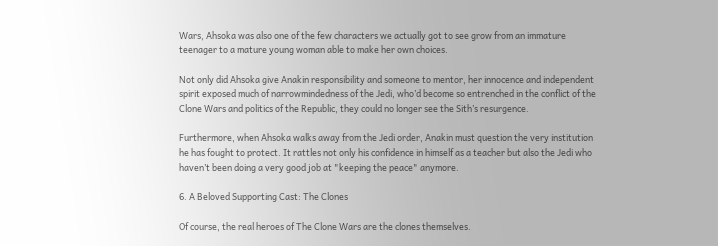Wars, Ahsoka was also one of the few characters we actually got to see grow from an immature teenager to a mature young woman able to make her own choices.

Not only did Ahsoka give Anakin responsibility and someone to mentor, her innocence and independent spirit exposed much of narrowmindedness of the Jedi, who’d become so entrenched in the conflict of the Clone Wars and politics of the Republic, they could no longer see the Sith’s resurgence.

Furthermore, when Ahsoka walks away from the Jedi order, Anakin must question the very institution he has fought to protect. It rattles not only his confidence in himself as a teacher but also the Jedi who haven’t been doing a very good job at "keeping the peace" anymore.

6. A Beloved Supporting Cast: The Clones

Of course, the real heroes of The Clone Wars are the clones themselves.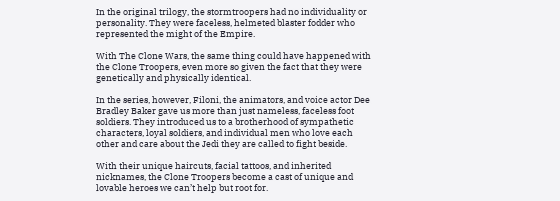In the original trilogy, the stormtroopers had no individuality or personality. They were faceless, helmeted blaster fodder who represented the might of the Empire.

With The Clone Wars, the same thing could have happened with the Clone Troopers, even more so given the fact that they were genetically and physically identical.

In the series, however, Filoni, the animators, and voice actor Dee Bradley Baker gave us more than just nameless, faceless foot soldiers. They introduced us to a brotherhood of sympathetic characters, loyal soldiers, and individual men who love each other and care about the Jedi they are called to fight beside.

With their unique haircuts, facial tattoos, and inherited nicknames, the Clone Troopers become a cast of unique and lovable heroes we can’t help but root for.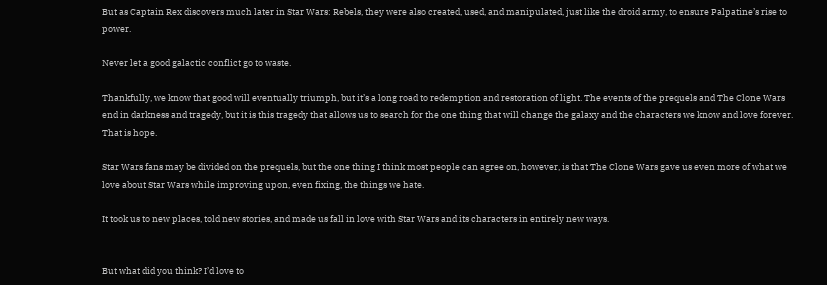But as Captain Rex discovers much later in Star Wars: Rebels, they were also created, used, and manipulated, just like the droid army, to ensure Palpatine’s rise to power.

Never let a good galactic conflict go to waste.

Thankfully, we know that good will eventually triumph, but it’s a long road to redemption and restoration of light. The events of the prequels and The Clone Wars end in darkness and tragedy, but it is this tragedy that allows us to search for the one thing that will change the galaxy and the characters we know and love forever. That is hope.

Star Wars fans may be divided on the prequels, but the one thing I think most people can agree on, however, is that The Clone Wars gave us even more of what we love about Star Wars while improving upon, even fixing, the things we hate.

It took us to new places, told new stories, and made us fall in love with Star Wars and its characters in entirely new ways.


But what did you think? I’d love to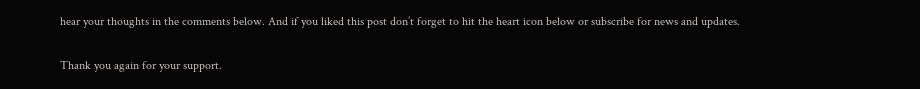hear your thoughts in the comments below. And if you liked this post don’t forget to hit the heart icon below or subscribe for news and updates.

Thank you again for your support.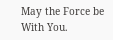May the Force be With You.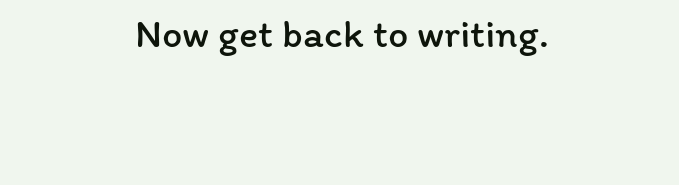Now get back to writing.